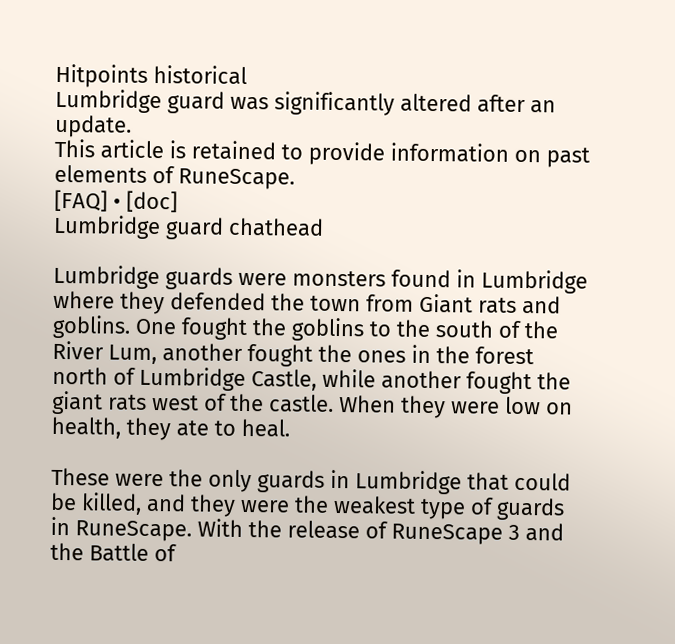Hitpoints historical
Lumbridge guard was significantly altered after an update.
This article is retained to provide information on past elements of RuneScape.
[FAQ] • [doc]
Lumbridge guard chathead

Lumbridge guards were monsters found in Lumbridge where they defended the town from Giant rats and goblins. One fought the goblins to the south of the River Lum, another fought the ones in the forest north of Lumbridge Castle, while another fought the giant rats west of the castle. When they were low on health, they ate to heal.

These were the only guards in Lumbridge that could be killed, and they were the weakest type of guards in RuneScape. With the release of RuneScape 3 and the Battle of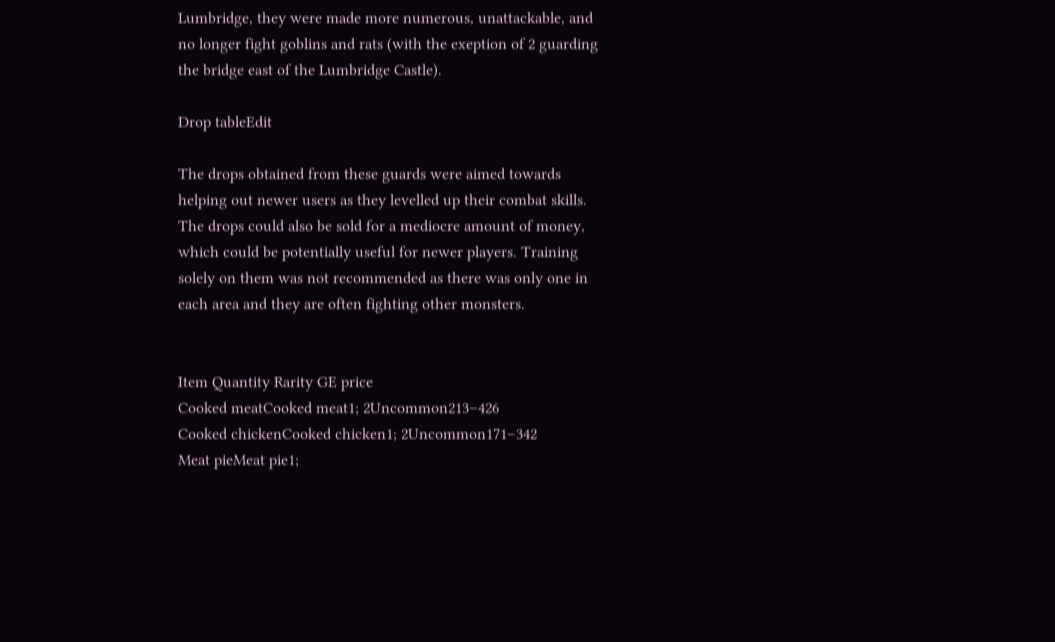Lumbridge, they were made more numerous, unattackable, and no longer fight goblins and rats (with the exeption of 2 guarding the bridge east of the Lumbridge Castle).

Drop tableEdit

The drops obtained from these guards were aimed towards helping out newer users as they levelled up their combat skills. The drops could also be sold for a mediocre amount of money, which could be potentially useful for newer players. Training solely on them was not recommended as there was only one in each area and they are often fighting other monsters.


Item Quantity Rarity GE price
Cooked meatCooked meat1; 2Uncommon213–426
Cooked chickenCooked chicken1; 2Uncommon171–342
Meat pieMeat pie1;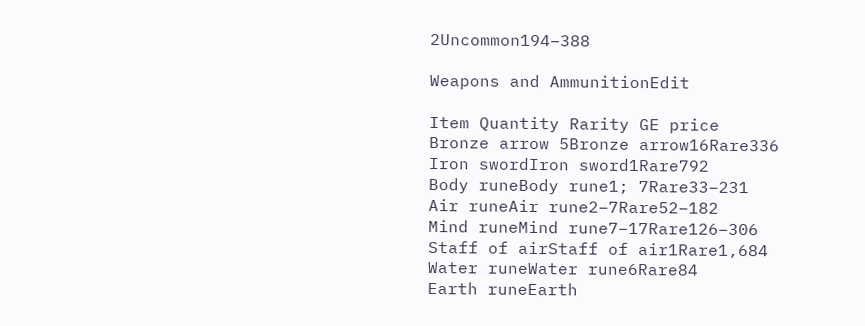2Uncommon194–388

Weapons and AmmunitionEdit

Item Quantity Rarity GE price
Bronze arrow 5Bronze arrow16Rare336
Iron swordIron sword1Rare792
Body runeBody rune1; 7Rare33–231
Air runeAir rune2–7Rare52–182
Mind runeMind rune7–17Rare126–306
Staff of airStaff of air1Rare1,684
Water runeWater rune6Rare84
Earth runeEarth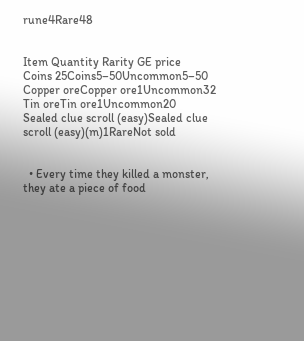rune4Rare48


Item Quantity Rarity GE price
Coins 25Coins5–50Uncommon5–50
Copper oreCopper ore1Uncommon32
Tin oreTin ore1Uncommon20
Sealed clue scroll (easy)Sealed clue scroll (easy)(m)1RareNot sold


  • Every time they killed a monster, they ate a piece of food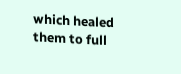which healed them to full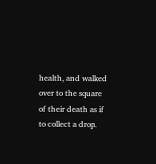health, and walked over to the square of their death as if to collect a drop.